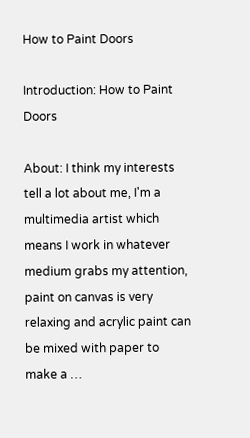How to Paint Doors

Introduction: How to Paint Doors

About: I think my interests tell a lot about me, I'm a multimedia artist which means I work in whatever medium grabs my attention, paint on canvas is very relaxing and acrylic paint can be mixed with paper to make a …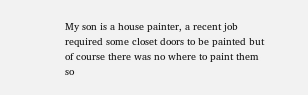My son is a house painter, a recent job required some closet doors to be painted but of course there was no where to paint them so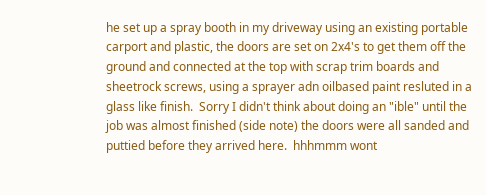he set up a spray booth in my driveway using an existing portable carport and plastic, the doors are set on 2x4's to get them off the ground and connected at the top with scrap trim boards and sheetrock screws, using a sprayer adn oilbased paint resluted in a glass like finish.  Sorry I didn't think about doing an "ible" until the job was almost finished (side note) the doors were all sanded and puttied before they arrived here.  hhhmmm wont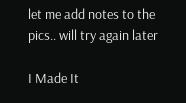let me add notes to the pics.. will try again later

I Made It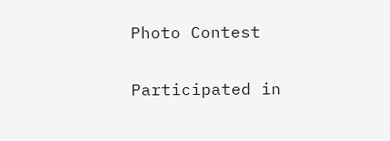Photo Contest

Participated in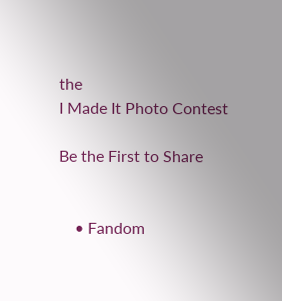the
I Made It Photo Contest

Be the First to Share


    • Fandom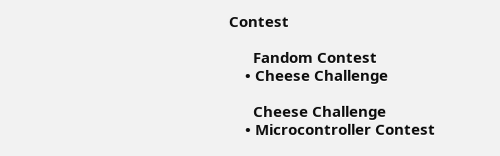Contest

      Fandom Contest
    • Cheese Challenge

      Cheese Challenge
    • Microcontroller Contest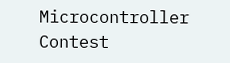Microcontroller Contest